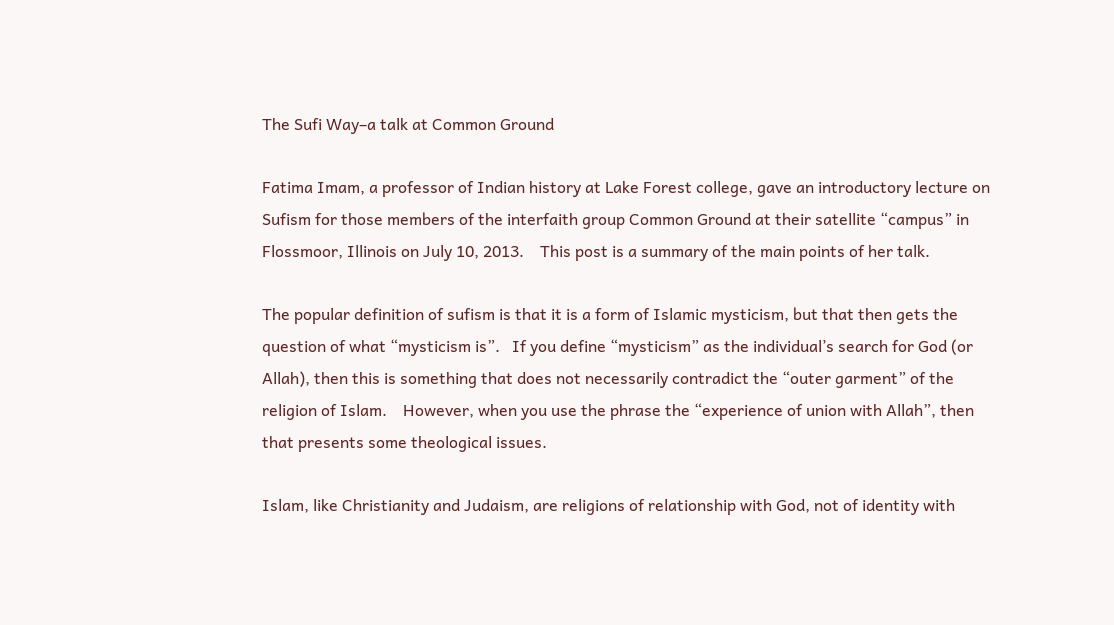The Sufi Way–a talk at Common Ground

Fatima Imam, a professor of Indian history at Lake Forest college, gave an introductory lecture on Sufism for those members of the interfaith group Common Ground at their satellite “campus” in Flossmoor, Illinois on July 10, 2013.    This post is a summary of the main points of her talk.

The popular definition of sufism is that it is a form of Islamic mysticism, but that then gets the question of what “mysticism is”.   If you define “mysticism” as the individual’s search for God (or Allah), then this is something that does not necessarily contradict the “outer garment” of the religion of Islam.    However, when you use the phrase the “experience of union with Allah”, then that presents some theological issues.

Islam, like Christianity and Judaism, are religions of relationship with God, not of identity with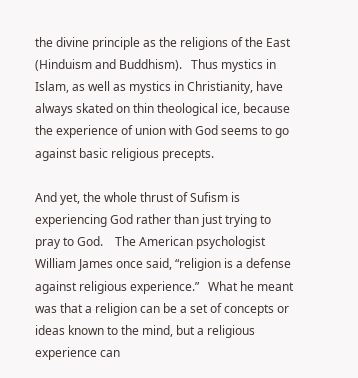the divine principle as the religions of the East (Hinduism and Buddhism).   Thus mystics in Islam, as well as mystics in Christianity, have always skated on thin theological ice, because the experience of union with God seems to go against basic religious precepts.

And yet, the whole thrust of Sufism is experiencing God rather than just trying to pray to God.    The American psychologist William James once said, “religion is a defense against religious experience.”   What he meant was that a religion can be a set of concepts or ideas known to the mind, but a religious experience can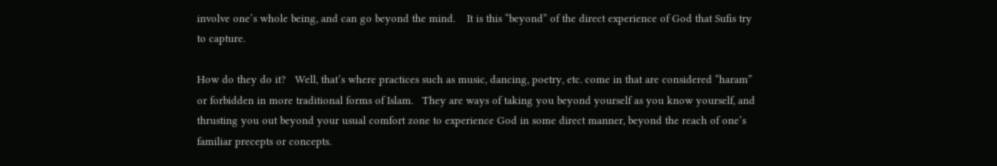involve one’s whole being, and can go beyond the mind.    It is this “beyond” of the direct experience of God that Sufis try to capture.

How do they do it?   Well, that’s where practices such as music, dancing, poetry, etc. come in that are considered “haram” or forbidden in more traditional forms of Islam.   They are ways of taking you beyond yourself as you know yourself, and thrusting you out beyond your usual comfort zone to experience God in some direct manner, beyond the reach of one’s familiar precepts or concepts.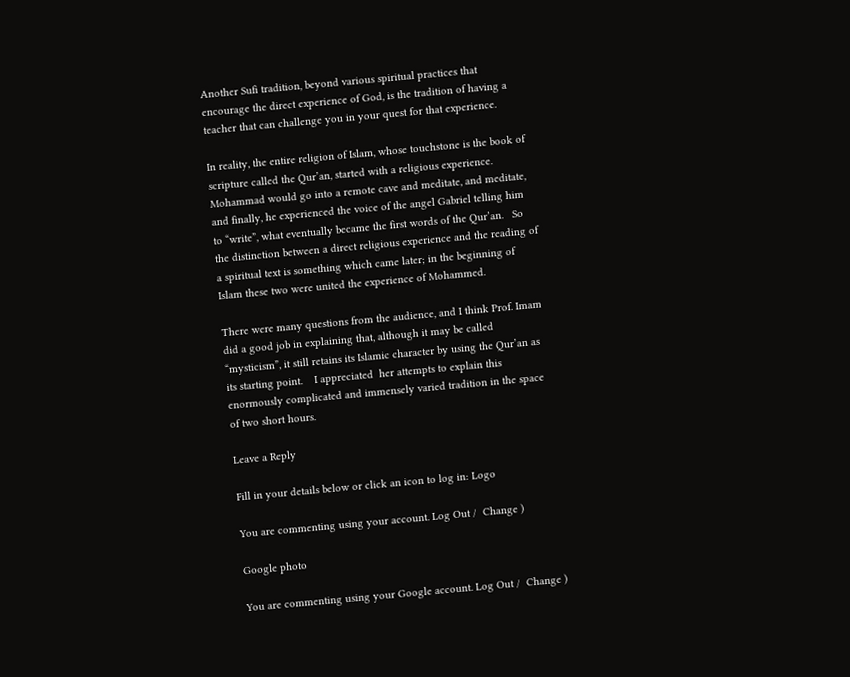Another Sufi tradition, beyond various spiritual practices that encourage the direct experience of God, is the tradition of having a teacher that can challenge you in your quest for that experience.

In reality, the entire religion of Islam, whose touchstone is the book of scripture called the Qur’an, started with a religious experience.   Mohammad would go into a remote cave and meditate, and meditate, and finally, he experienced the voice of the angel Gabriel telling him to “write”, what eventually became the first words of the Qur’an.   So the distinction between a direct religious experience and the reading of a spiritual text is something which came later; in the beginning of Islam these two were united the experience of Mohammed.

There were many questions from the audience, and I think Prof. Imam did a good job in explaining that, although it may be called “mysticism”, it still retains its Islamic character by using the Qur’an as its starting point.    I appreciated  her attempts to explain this enormously complicated and immensely varied tradition in the space of two short hours.

Leave a Reply

Fill in your details below or click an icon to log in: Logo

You are commenting using your account. Log Out /  Change )

Google photo

You are commenting using your Google account. Log Out /  Change )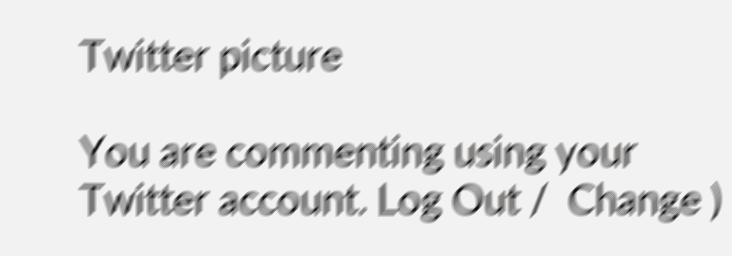Twitter picture

You are commenting using your Twitter account. Log Out /  Change )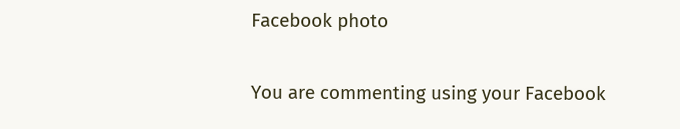Facebook photo

You are commenting using your Facebook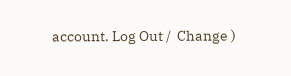account. Log Out /  Change )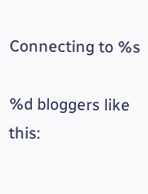Connecting to %s

%d bloggers like this: